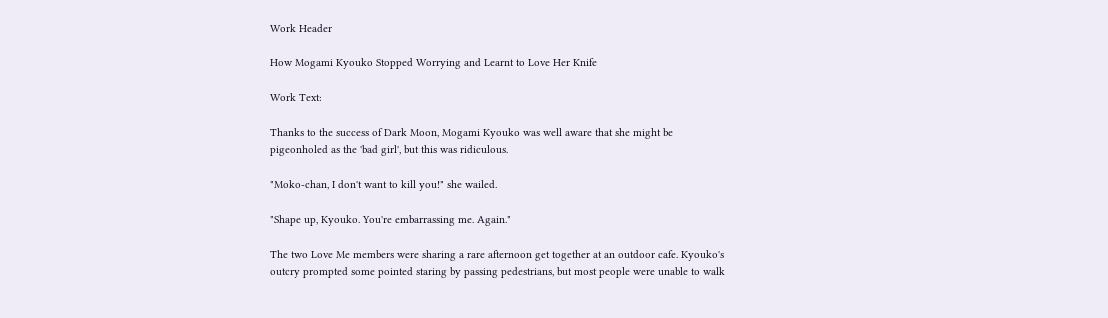Work Header

How Mogami Kyouko Stopped Worrying and Learnt to Love Her Knife

Work Text:

Thanks to the success of Dark Moon, Mogami Kyouko was well aware that she might be pigeonholed as the 'bad girl', but this was ridiculous.

"Moko-chan, I don't want to kill you!" she wailed.

"Shape up, Kyouko. You're embarrassing me. Again."

The two Love Me members were sharing a rare afternoon get together at an outdoor cafe. Kyouko's outcry prompted some pointed staring by passing pedestrians, but most people were unable to walk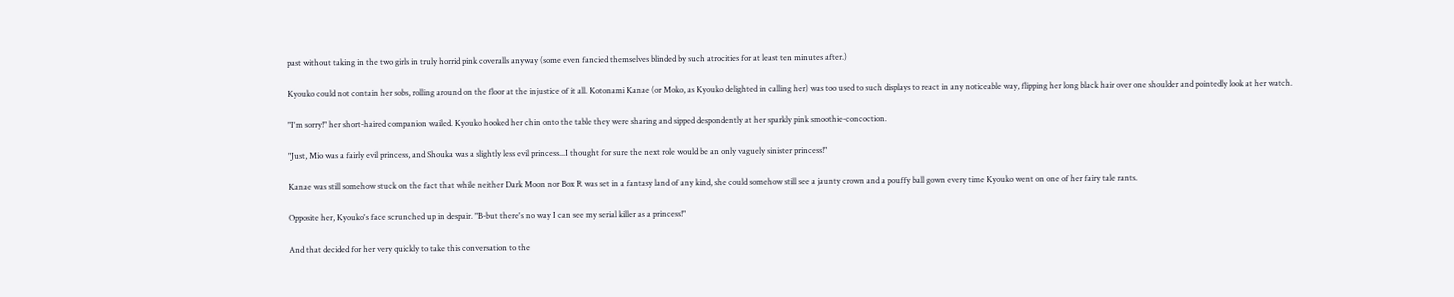past without taking in the two girls in truly horrid pink coveralls anyway (some even fancied themselves blinded by such atrocities for at least ten minutes after.)

Kyouko could not contain her sobs, rolling around on the floor at the injustice of it all. Kotonami Kanae (or Moko, as Kyouko delighted in calling her) was too used to such displays to react in any noticeable way, flipping her long black hair over one shoulder and pointedly look at her watch.

"I'm sorry!" her short-haired companion wailed. Kyouko hooked her chin onto the table they were sharing and sipped despondently at her sparkly pink smoothie-concoction.

"Just, Mio was a fairly evil princess, and Shouka was a slightly less evil princess...I thought for sure the next role would be an only vaguely sinister princess!"

Kanae was still somehow stuck on the fact that while neither Dark Moon nor Box R was set in a fantasy land of any kind, she could somehow still see a jaunty crown and a pouffy ball gown every time Kyouko went on one of her fairy tale rants.

Opposite her, Kyouko's face scrunched up in despair. "B-but there's no way I can see my serial killer as a princess!"

And that decided for her very quickly to take this conversation to the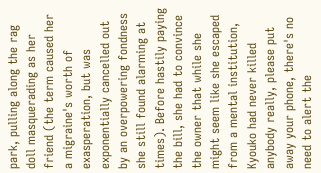park, pulling along the rag doll masquerading as her friend (the term caused her a migraine's worth of exasperation, but was exponentially cancelled out by an overpowering fondness she still found alarming at times). Before hastily paying the bill, she had to convince the owner that while she might seem like she escaped from a mental institution, Kyouko had never killed anybody really, please put away your phone, there's no need to alert the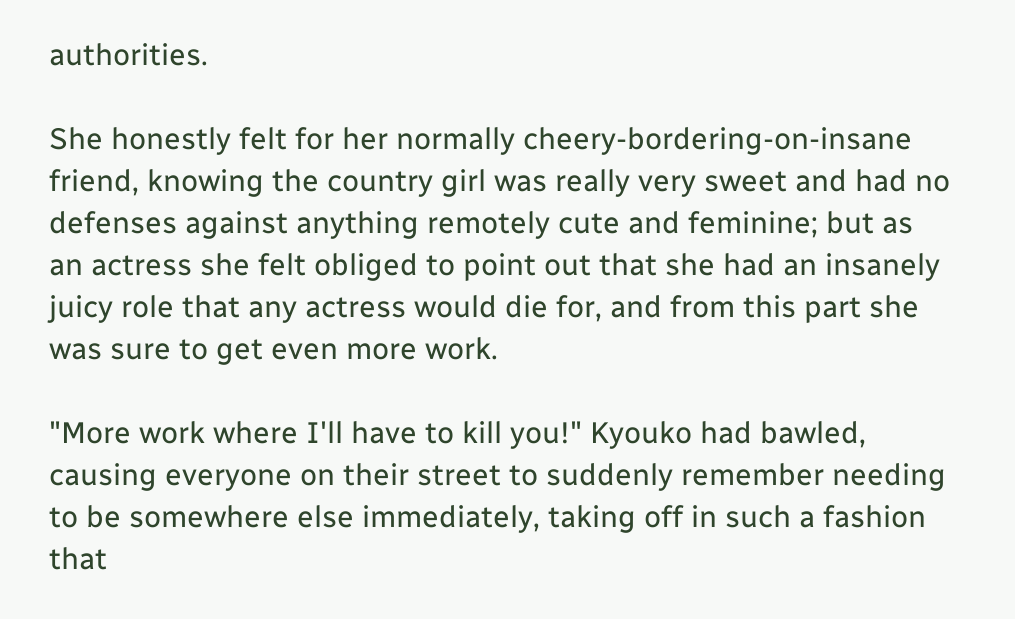authorities.

She honestly felt for her normally cheery-bordering-on-insane friend, knowing the country girl was really very sweet and had no defenses against anything remotely cute and feminine; but as an actress she felt obliged to point out that she had an insanely juicy role that any actress would die for, and from this part she was sure to get even more work.

"More work where I'll have to kill you!" Kyouko had bawled, causing everyone on their street to suddenly remember needing to be somewhere else immediately, taking off in such a fashion that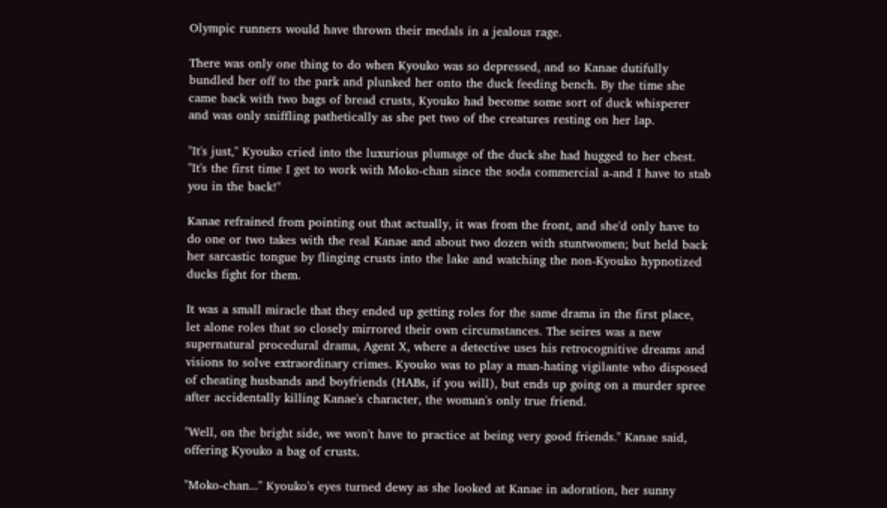Olympic runners would have thrown their medals in a jealous rage.

There was only one thing to do when Kyouko was so depressed, and so Kanae dutifully bundled her off to the park and plunked her onto the duck feeding bench. By the time she came back with two bags of bread crusts, Kyouko had become some sort of duck whisperer and was only sniffling pathetically as she pet two of the creatures resting on her lap.

"It's just," Kyouko cried into the luxurious plumage of the duck she had hugged to her chest. "It's the first time I get to work with Moko-chan since the soda commercial a-and I have to stab you in the back!"

Kanae refrained from pointing out that actually, it was from the front, and she'd only have to do one or two takes with the real Kanae and about two dozen with stuntwomen; but held back her sarcastic tongue by flinging crusts into the lake and watching the non-Kyouko hypnotized ducks fight for them.

It was a small miracle that they ended up getting roles for the same drama in the first place, let alone roles that so closely mirrored their own circumstances. The seires was a new supernatural procedural drama, Agent X, where a detective uses his retrocognitive dreams and visions to solve extraordinary crimes. Kyouko was to play a man-hating vigilante who disposed of cheating husbands and boyfriends (HABs, if you will), but ends up going on a murder spree after accidentally killing Kanae's character, the woman's only true friend.

"Well, on the bright side, we won't have to practice at being very good friends." Kanae said, offering Kyouko a bag of crusts.

"Moko-chan..." Kyouko's eyes turned dewy as she looked at Kanae in adoration, her sunny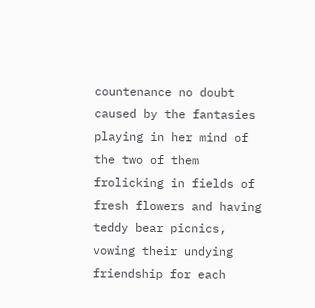countenance no doubt caused by the fantasies playing in her mind of the two of them frolicking in fields of fresh flowers and having teddy bear picnics, vowing their undying friendship for each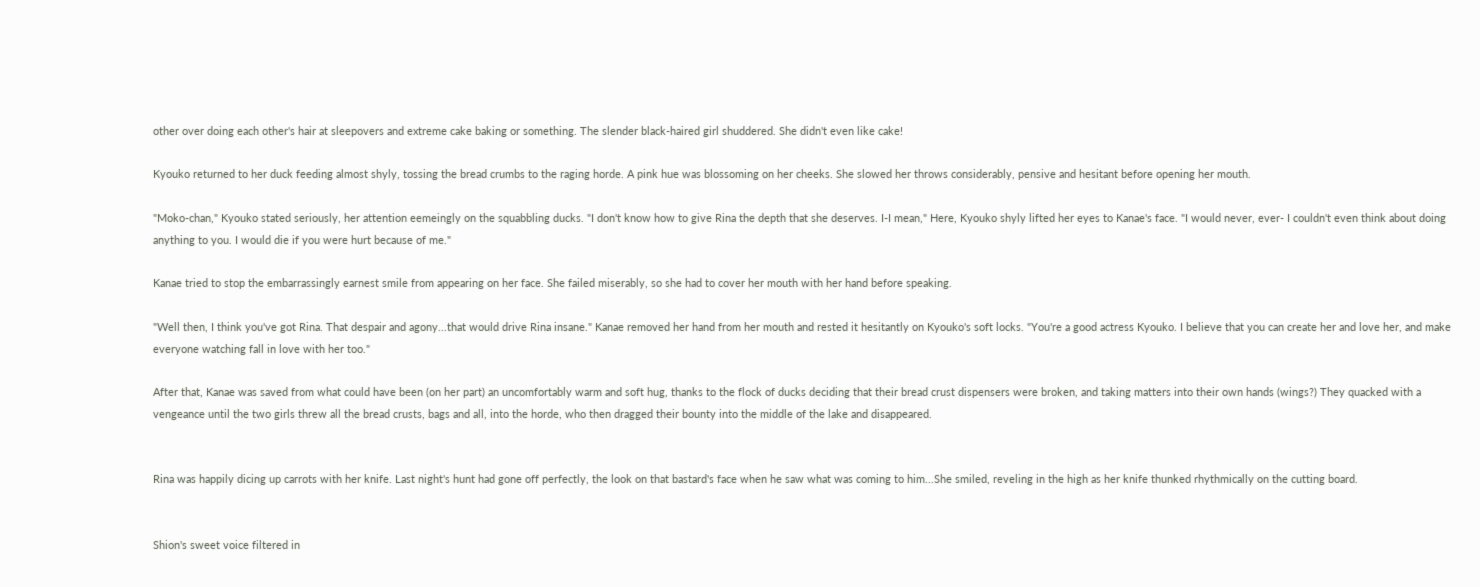other over doing each other's hair at sleepovers and extreme cake baking or something. The slender black-haired girl shuddered. She didn't even like cake!

Kyouko returned to her duck feeding almost shyly, tossing the bread crumbs to the raging horde. A pink hue was blossoming on her cheeks. She slowed her throws considerably, pensive and hesitant before opening her mouth.

"Moko-chan," Kyouko stated seriously, her attention eemeingly on the squabbling ducks. "I don't know how to give Rina the depth that she deserves. I-I mean," Here, Kyouko shyly lifted her eyes to Kanae's face. "I would never, ever- I couldn't even think about doing anything to you. I would die if you were hurt because of me."

Kanae tried to stop the embarrassingly earnest smile from appearing on her face. She failed miserably, so she had to cover her mouth with her hand before speaking.

"Well then, I think you've got Rina. That despair and agony...that would drive Rina insane." Kanae removed her hand from her mouth and rested it hesitantly on Kyouko's soft locks. "You're a good actress Kyouko. I believe that you can create her and love her, and make everyone watching fall in love with her too."

After that, Kanae was saved from what could have been (on her part) an uncomfortably warm and soft hug, thanks to the flock of ducks deciding that their bread crust dispensers were broken, and taking matters into their own hands (wings?) They quacked with a vengeance until the two girls threw all the bread crusts, bags and all, into the horde, who then dragged their bounty into the middle of the lake and disappeared.


Rina was happily dicing up carrots with her knife. Last night's hunt had gone off perfectly, the look on that bastard's face when he saw what was coming to him...She smiled, reveling in the high as her knife thunked rhythmically on the cutting board.


Shion's sweet voice filtered in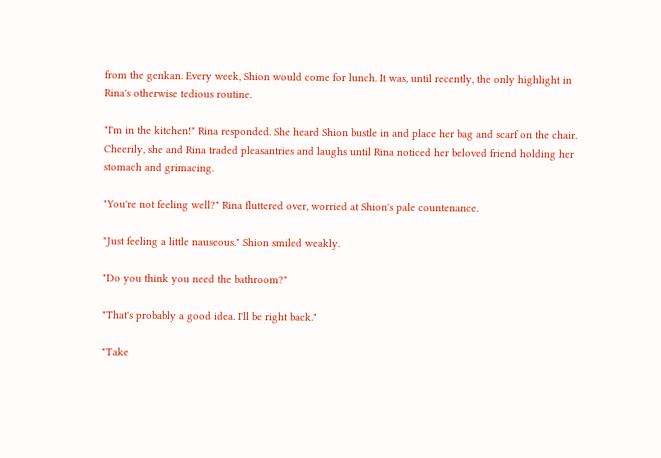from the genkan. Every week, Shion would come for lunch. It was, until recently, the only highlight in Rina's otherwise tedious routine.

"I'm in the kitchen!" Rina responded. She heard Shion bustle in and place her bag and scarf on the chair. Cheerily, she and Rina traded pleasantries and laughs until Rina noticed her beloved friend holding her stomach and grimacing.

"You're not feeling well?" Rina fluttered over, worried at Shion's pale countenance.

"Just feeling a little nauseous." Shion smiled weakly.

"Do you think you need the bathroom?"

"That's probably a good idea. I'll be right back."

"Take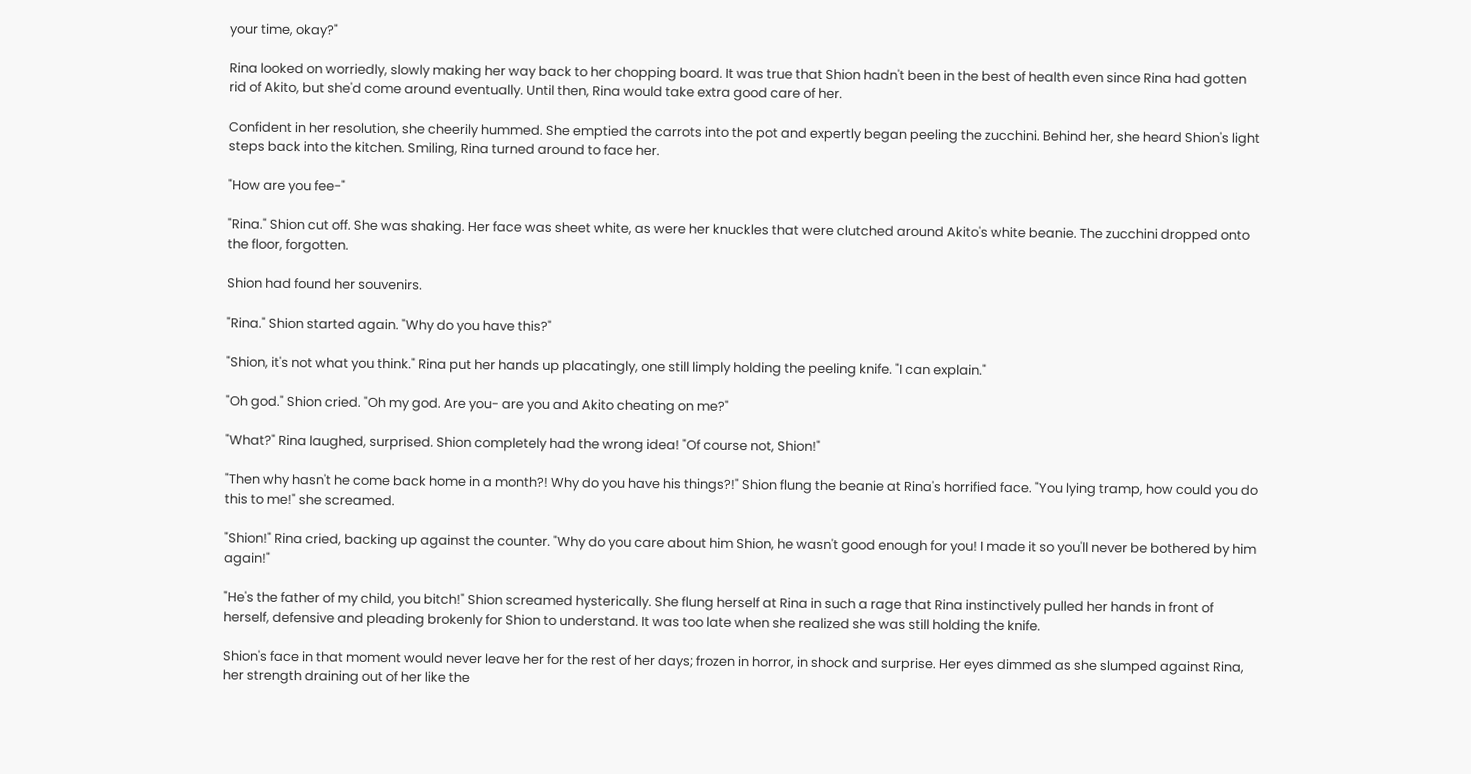your time, okay?"

Rina looked on worriedly, slowly making her way back to her chopping board. It was true that Shion hadn't been in the best of health even since Rina had gotten rid of Akito, but she'd come around eventually. Until then, Rina would take extra good care of her.

Confident in her resolution, she cheerily hummed. She emptied the carrots into the pot and expertly began peeling the zucchini. Behind her, she heard Shion's light steps back into the kitchen. Smiling, Rina turned around to face her.

"How are you fee-"

"Rina." Shion cut off. She was shaking. Her face was sheet white, as were her knuckles that were clutched around Akito's white beanie. The zucchini dropped onto the floor, forgotten.

Shion had found her souvenirs.

"Rina." Shion started again. "Why do you have this?"

"Shion, it's not what you think." Rina put her hands up placatingly, one still limply holding the peeling knife. "I can explain."

"Oh god." Shion cried. "Oh my god. Are you- are you and Akito cheating on me?"

"What?" Rina laughed, surprised. Shion completely had the wrong idea! "Of course not, Shion!"

"Then why hasn't he come back home in a month?! Why do you have his things?!" Shion flung the beanie at Rina's horrified face. "You lying tramp, how could you do this to me!" she screamed.

"Shion!" Rina cried, backing up against the counter. "Why do you care about him Shion, he wasn't good enough for you! I made it so you'll never be bothered by him again!"

"He's the father of my child, you bitch!" Shion screamed hysterically. She flung herself at Rina in such a rage that Rina instinctively pulled her hands in front of herself, defensive and pleading brokenly for Shion to understand. It was too late when she realized she was still holding the knife.

Shion's face in that moment would never leave her for the rest of her days; frozen in horror, in shock and surprise. Her eyes dimmed as she slumped against Rina, her strength draining out of her like the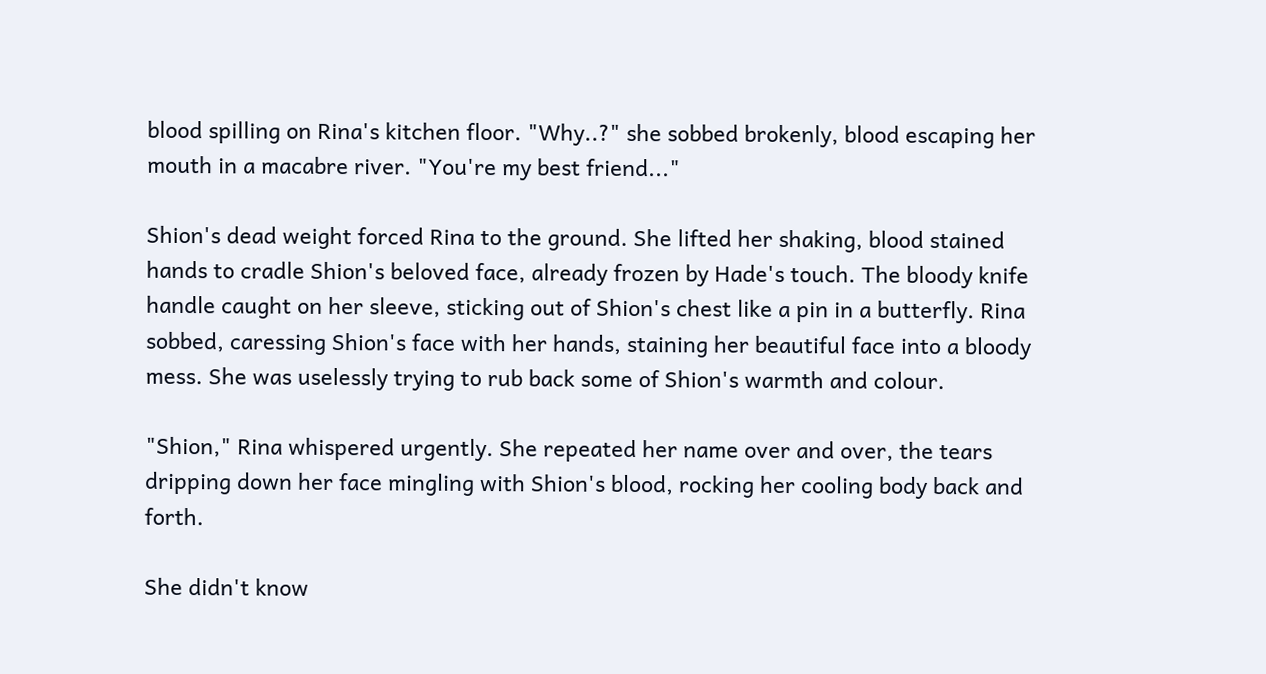blood spilling on Rina's kitchen floor. "Why..?" she sobbed brokenly, blood escaping her mouth in a macabre river. "You're my best friend..."

Shion's dead weight forced Rina to the ground. She lifted her shaking, blood stained hands to cradle Shion's beloved face, already frozen by Hade's touch. The bloody knife handle caught on her sleeve, sticking out of Shion's chest like a pin in a butterfly. Rina sobbed, caressing Shion's face with her hands, staining her beautiful face into a bloody mess. She was uselessly trying to rub back some of Shion's warmth and colour.

"Shion," Rina whispered urgently. She repeated her name over and over, the tears dripping down her face mingling with Shion's blood, rocking her cooling body back and forth.

She didn't know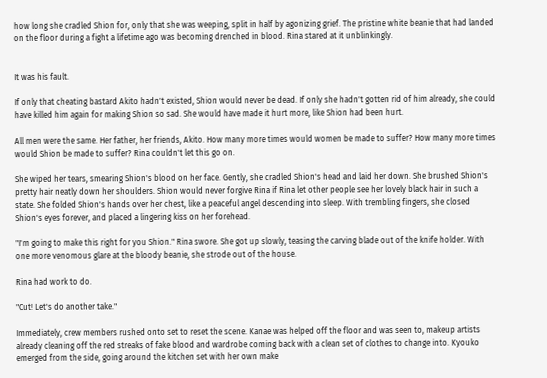how long she cradled Shion for, only that she was weeping, split in half by agonizing grief. The pristine white beanie that had landed on the floor during a fight a lifetime ago was becoming drenched in blood. Rina stared at it unblinkingly.


It was his fault.

If only that cheating bastard Akito hadn't existed, Shion would never be dead. If only she hadn't gotten rid of him already, she could have killed him again for making Shion so sad. She would have made it hurt more, like Shion had been hurt.

All men were the same. Her father, her friends, Akito. How many more times would women be made to suffer? How many more times would Shion be made to suffer? Rina couldn't let this go on.

She wiped her tears, smearing Shion's blood on her face. Gently, she cradled Shion's head and laid her down. She brushed Shion's pretty hair neatly down her shoulders. Shion would never forgive Rina if Rina let other people see her lovely black hair in such a state. She folded Shion's hands over her chest, like a peaceful angel descending into sleep. With trembling fingers, she closed Shion's eyes forever, and placed a lingering kiss on her forehead.

"I'm going to make this right for you Shion." Rina swore. She got up slowly, teasing the carving blade out of the knife holder. With one more venomous glare at the bloody beanie, she strode out of the house.

Rina had work to do.

"Cut! Let's do another take."

Immediately, crew members rushed onto set to reset the scene. Kanae was helped off the floor and was seen to, makeup artists already cleaning off the red streaks of fake blood and wardrobe coming back with a clean set of clothes to change into. Kyouko emerged from the side, going around the kitchen set with her own make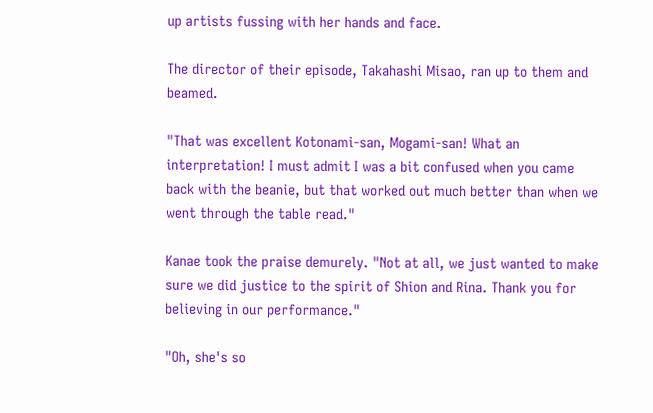up artists fussing with her hands and face.

The director of their episode, Takahashi Misao, ran up to them and beamed.

"That was excellent Kotonami-san, Mogami-san! What an interpretation! I must admit I was a bit confused when you came back with the beanie, but that worked out much better than when we went through the table read."

Kanae took the praise demurely. "Not at all, we just wanted to make sure we did justice to the spirit of Shion and Rina. Thank you for believing in our performance."

"Oh, she's so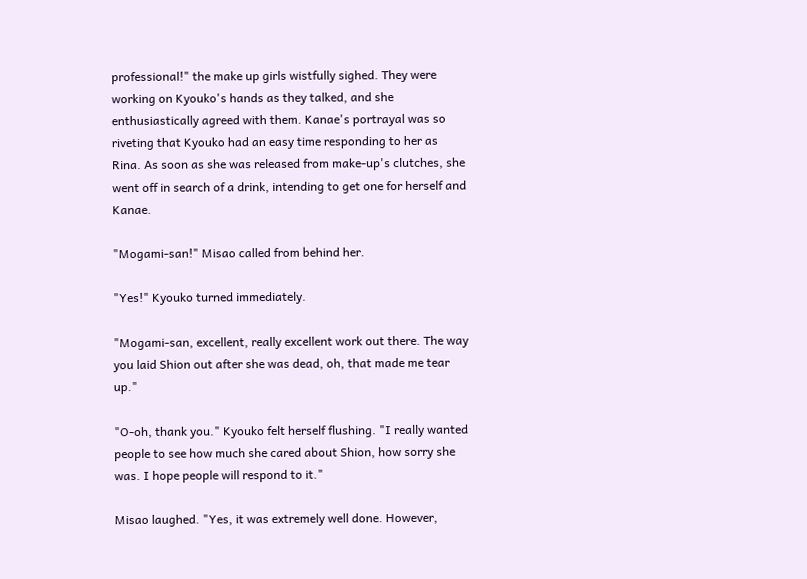professional!" the make up girls wistfully sighed. They were working on Kyouko's hands as they talked, and she enthusiastically agreed with them. Kanae's portrayal was so riveting that Kyouko had an easy time responding to her as Rina. As soon as she was released from make-up's clutches, she went off in search of a drink, intending to get one for herself and Kanae.

"Mogami-san!" Misao called from behind her.

"Yes!" Kyouko turned immediately.

"Mogami-san, excellent, really excellent work out there. The way you laid Shion out after she was dead, oh, that made me tear up."

"O-oh, thank you." Kyouko felt herself flushing. "I really wanted people to see how much she cared about Shion, how sorry she was. I hope people will respond to it."

Misao laughed. "Yes, it was extremely well done. However,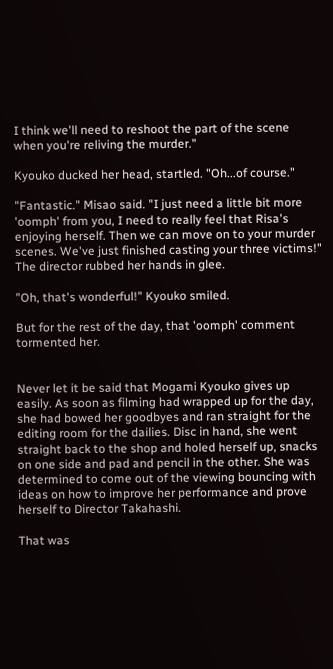I think we'll need to reshoot the part of the scene when you're reliving the murder."

Kyouko ducked her head, startled. "Oh...of course."

"Fantastic." Misao said. "I just need a little bit more 'oomph' from you, I need to really feel that Risa's enjoying herself. Then we can move on to your murder scenes. We've just finished casting your three victims!" The director rubbed her hands in glee.

"Oh, that's wonderful!" Kyouko smiled.

But for the rest of the day, that 'oomph' comment tormented her.


Never let it be said that Mogami Kyouko gives up easily. As soon as filming had wrapped up for the day, she had bowed her goodbyes and ran straight for the editing room for the dailies. Disc in hand, she went straight back to the shop and holed herself up, snacks on one side and pad and pencil in the other. She was determined to come out of the viewing bouncing with ideas on how to improve her performance and prove herself to Director Takahashi.

That was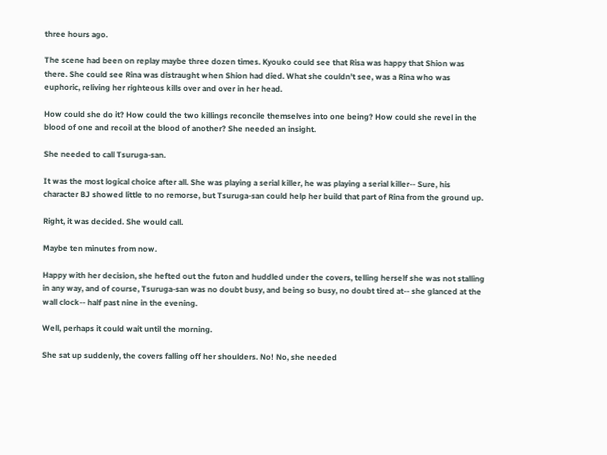three hours ago.

The scene had been on replay maybe three dozen times. Kyouko could see that Risa was happy that Shion was there. She could see Rina was distraught when Shion had died. What she couldn't see, was a Rina who was euphoric, reliving her righteous kills over and over in her head.

How could she do it? How could the two killings reconcile themselves into one being? How could she revel in the blood of one and recoil at the blood of another? She needed an insight.

She needed to call Tsuruga-san.

It was the most logical choice after all. She was playing a serial killer, he was playing a serial killer-- Sure, his character BJ showed little to no remorse, but Tsuruga-san could help her build that part of Rina from the ground up.

Right, it was decided. She would call.

Maybe ten minutes from now.

Happy with her decision, she hefted out the futon and huddled under the covers, telling herself she was not stalling in any way, and of course, Tsuruga-san was no doubt busy, and being so busy, no doubt tired at-- she glanced at the wall clock-- half past nine in the evening.

Well, perhaps it could wait until the morning.

She sat up suddenly, the covers falling off her shoulders. No! No, she needed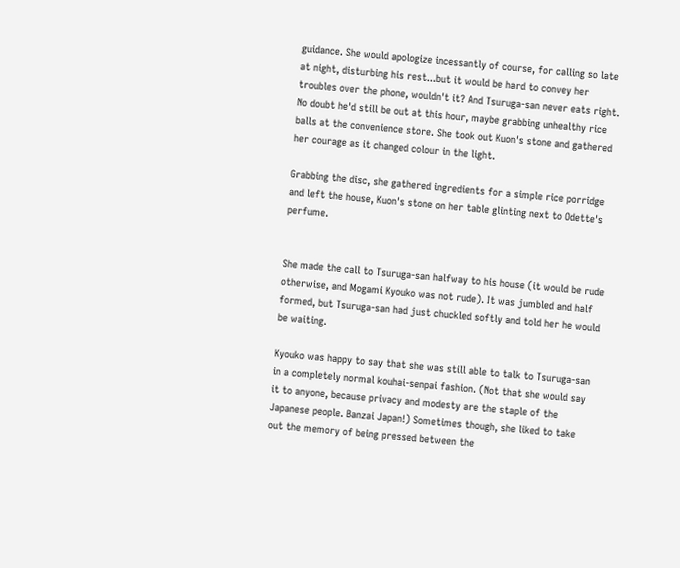guidance. She would apologize incessantly of course, for calling so late at night, disturbing his rest...but it would be hard to convey her troubles over the phone, wouldn't it? And Tsuruga-san never eats right. No doubt he'd still be out at this hour, maybe grabbing unhealthy rice balls at the convenience store. She took out Kuon's stone and gathered her courage as it changed colour in the light.

Grabbing the disc, she gathered ingredients for a simple rice porridge and left the house, Kuon's stone on her table glinting next to Odette's perfume.


She made the call to Tsuruga-san halfway to his house (it would be rude otherwise, and Mogami Kyouko was not rude). It was jumbled and half formed, but Tsuruga-san had just chuckled softly and told her he would be waiting.

Kyouko was happy to say that she was still able to talk to Tsuruga-san in a completely normal kouhai-senpai fashion. (Not that she would say it to anyone, because privacy and modesty are the staple of the Japanese people. Banzai Japan!) Sometimes though, she liked to take out the memory of being pressed between the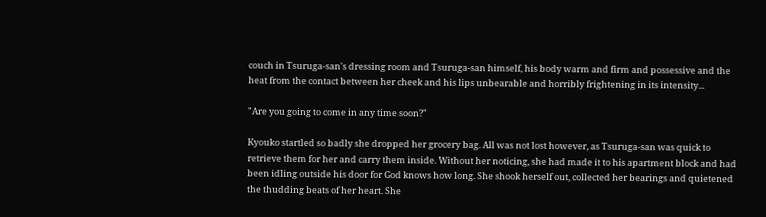couch in Tsuruga-san's dressing room and Tsuruga-san himself, his body warm and firm and possessive and the heat from the contact between her cheek and his lips unbearable and horribly frightening in its intensity...

"Are you going to come in any time soon?"

Kyouko startled so badly she dropped her grocery bag. All was not lost however, as Tsuruga-san was quick to retrieve them for her and carry them inside. Without her noticing, she had made it to his apartment block and had been idling outside his door for God knows how long. She shook herself out, collected her bearings and quietened the thudding beats of her heart. She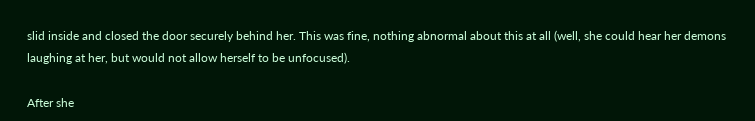slid inside and closed the door securely behind her. This was fine, nothing abnormal about this at all (well, she could hear her demons laughing at her, but would not allow herself to be unfocused).

After she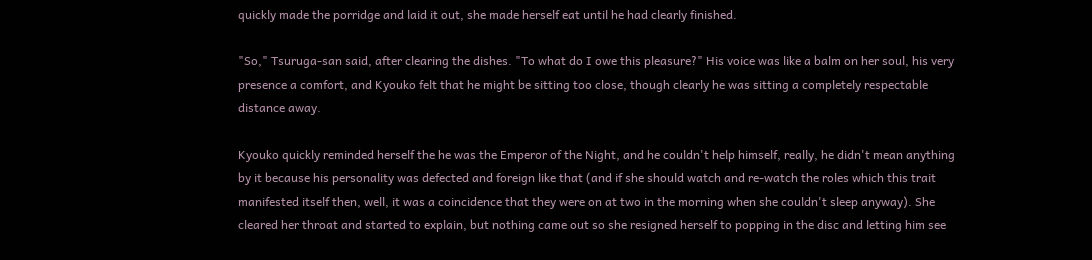quickly made the porridge and laid it out, she made herself eat until he had clearly finished.

"So," Tsuruga-san said, after clearing the dishes. "To what do I owe this pleasure?" His voice was like a balm on her soul, his very presence a comfort, and Kyouko felt that he might be sitting too close, though clearly he was sitting a completely respectable distance away.

Kyouko quickly reminded herself the he was the Emperor of the Night, and he couldn't help himself, really, he didn't mean anything by it because his personality was defected and foreign like that (and if she should watch and re-watch the roles which this trait manifested itself then, well, it was a coincidence that they were on at two in the morning when she couldn't sleep anyway). She cleared her throat and started to explain, but nothing came out so she resigned herself to popping in the disc and letting him see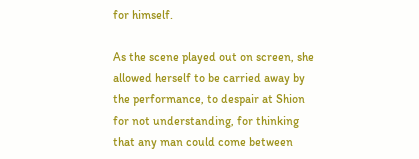for himself.

As the scene played out on screen, she allowed herself to be carried away by the performance, to despair at Shion for not understanding, for thinking that any man could come between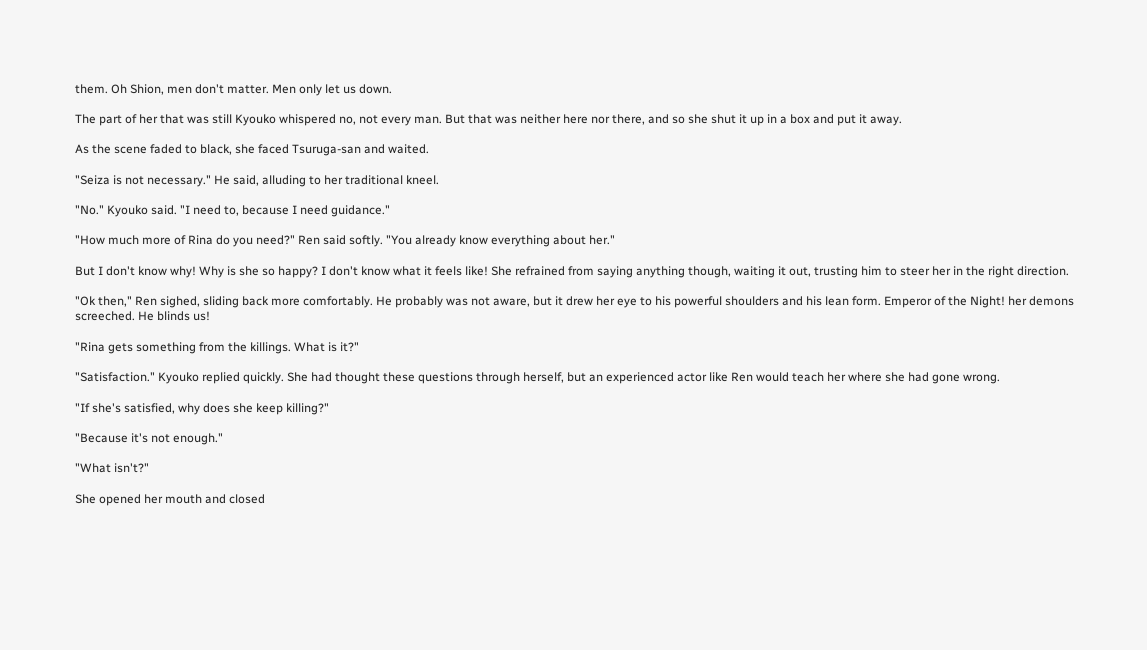them. Oh Shion, men don't matter. Men only let us down.

The part of her that was still Kyouko whispered no, not every man. But that was neither here nor there, and so she shut it up in a box and put it away.

As the scene faded to black, she faced Tsuruga-san and waited.

"Seiza is not necessary." He said, alluding to her traditional kneel.

"No." Kyouko said. "I need to, because I need guidance."

"How much more of Rina do you need?" Ren said softly. "You already know everything about her."

But I don't know why! Why is she so happy? I don't know what it feels like! She refrained from saying anything though, waiting it out, trusting him to steer her in the right direction.

"Ok then," Ren sighed, sliding back more comfortably. He probably was not aware, but it drew her eye to his powerful shoulders and his lean form. Emperor of the Night! her demons screeched. He blinds us!

"Rina gets something from the killings. What is it?"

"Satisfaction." Kyouko replied quickly. She had thought these questions through herself, but an experienced actor like Ren would teach her where she had gone wrong.

"If she's satisfied, why does she keep killing?"

"Because it's not enough."

"What isn't?"

She opened her mouth and closed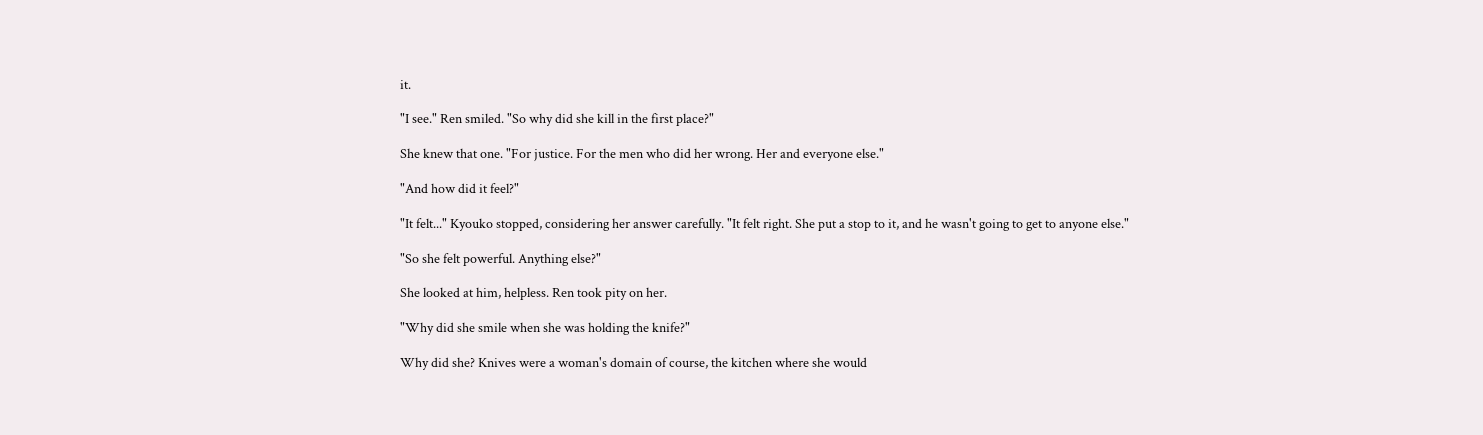it.

"I see." Ren smiled. "So why did she kill in the first place?"

She knew that one. "For justice. For the men who did her wrong. Her and everyone else."

"And how did it feel?"

"It felt..." Kyouko stopped, considering her answer carefully. "It felt right. She put a stop to it, and he wasn't going to get to anyone else."

"So she felt powerful. Anything else?"

She looked at him, helpless. Ren took pity on her.

"Why did she smile when she was holding the knife?"

Why did she? Knives were a woman's domain of course, the kitchen where she would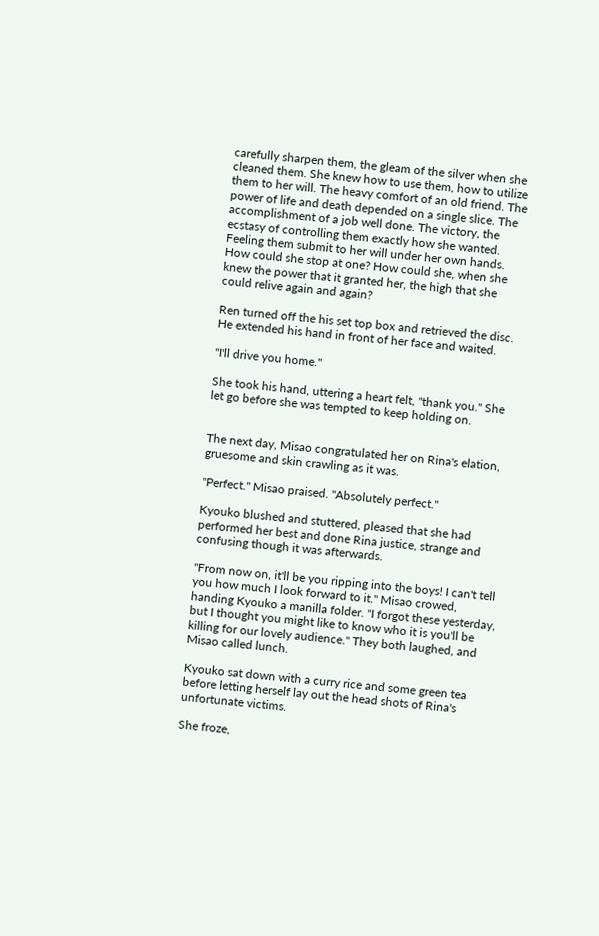carefully sharpen them, the gleam of the silver when she cleaned them. She knew how to use them, how to utilize them to her will. The heavy comfort of an old friend. The power of life and death depended on a single slice. The accomplishment of a job well done. The victory, the ecstasy of controlling them exactly how she wanted. Feeling them submit to her will under her own hands. How could she stop at one? How could she, when she knew the power that it granted her, the high that she could relive again and again?

Ren turned off the his set top box and retrieved the disc. He extended his hand in front of her face and waited.

"I'll drive you home."

She took his hand, uttering a heart felt, "thank you." She let go before she was tempted to keep holding on.


The next day, Misao congratulated her on Rina's elation, gruesome and skin crawling as it was.

"Perfect." Misao praised. "Absolutely perfect."

Kyouko blushed and stuttered, pleased that she had performed her best and done Rina justice, strange and confusing though it was afterwards.

"From now on, it'll be you ripping into the boys! I can't tell you how much I look forward to it." Misao crowed, handing Kyouko a manilla folder. "I forgot these yesterday, but I thought you might like to know who it is you'll be killing for our lovely audience." They both laughed, and Misao called lunch.

Kyouko sat down with a curry rice and some green tea before letting herself lay out the head shots of Rina's unfortunate victims.

She froze,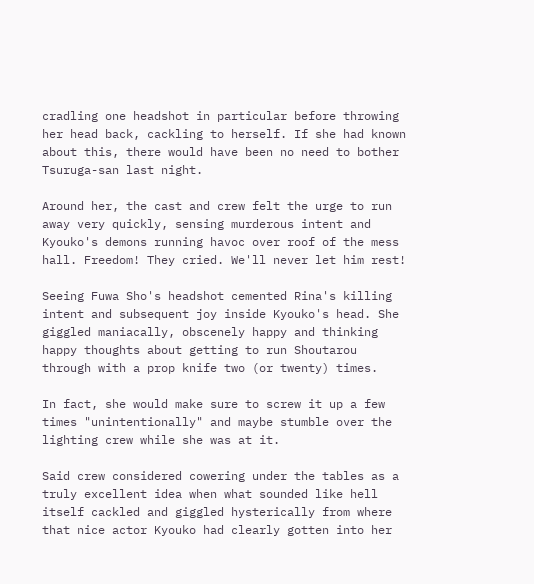cradling one headshot in particular before throwing her head back, cackling to herself. If she had known about this, there would have been no need to bother Tsuruga-san last night.

Around her, the cast and crew felt the urge to run away very quickly, sensing murderous intent and Kyouko's demons running havoc over roof of the mess hall. Freedom! They cried. We'll never let him rest!

Seeing Fuwa Sho's headshot cemented Rina's killing intent and subsequent joy inside Kyouko's head. She giggled maniacally, obscenely happy and thinking happy thoughts about getting to run Shoutarou through with a prop knife two (or twenty) times.

In fact, she would make sure to screw it up a few times "unintentionally" and maybe stumble over the lighting crew while she was at it.

Said crew considered cowering under the tables as a truly excellent idea when what sounded like hell itself cackled and giggled hysterically from where that nice actor Kyouko had clearly gotten into her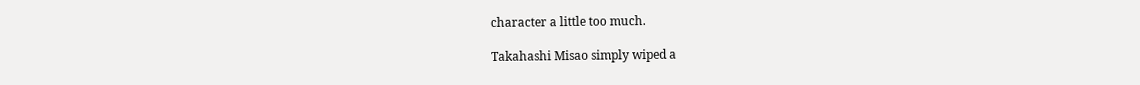character a little too much.

Takahashi Misao simply wiped a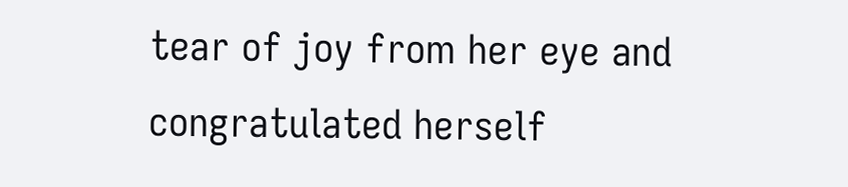tear of joy from her eye and congratulated herself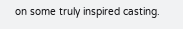on some truly inspired casting.